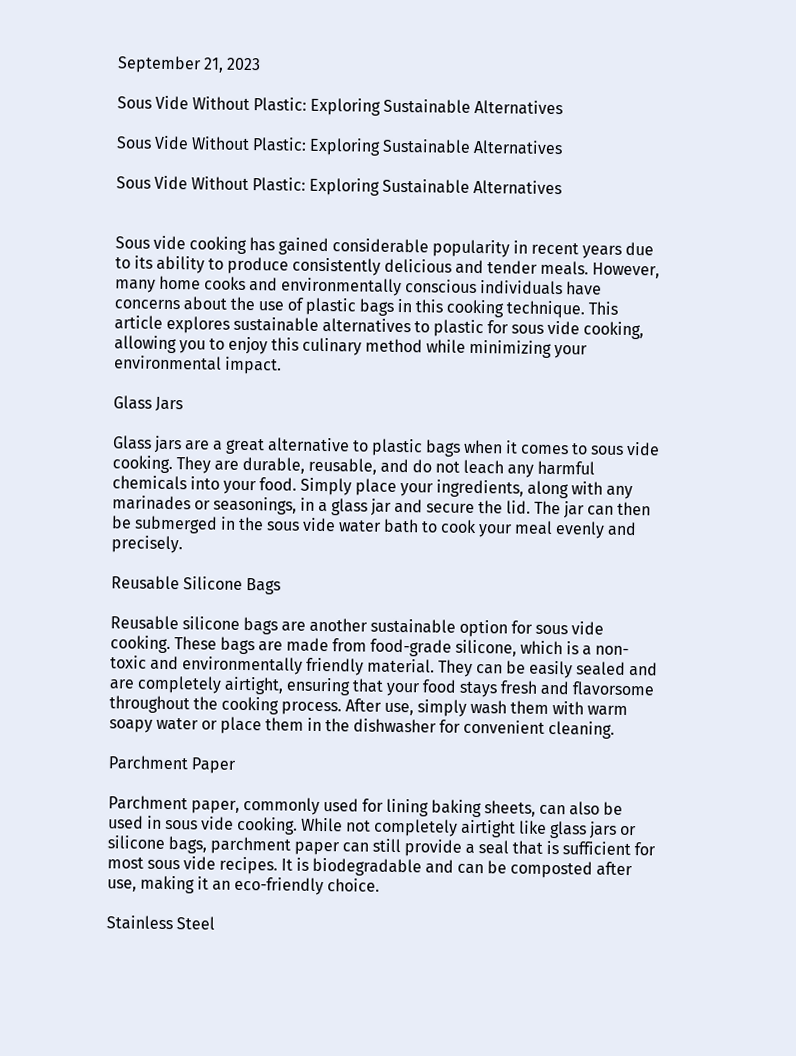September 21, 2023

Sous Vide Without Plastic: Exploring Sustainable Alternatives

Sous Vide Without Plastic: Exploring Sustainable Alternatives

Sous Vide Without Plastic: Exploring Sustainable Alternatives


Sous vide cooking has gained considerable popularity in recent years due to its ability to produce consistently delicious and tender meals. However, many home cooks and environmentally conscious individuals have concerns about the use of plastic bags in this cooking technique. This article explores sustainable alternatives to plastic for sous vide cooking, allowing you to enjoy this culinary method while minimizing your environmental impact.

Glass Jars

Glass jars are a great alternative to plastic bags when it comes to sous vide cooking. They are durable, reusable, and do not leach any harmful chemicals into your food. Simply place your ingredients, along with any marinades or seasonings, in a glass jar and secure the lid. The jar can then be submerged in the sous vide water bath to cook your meal evenly and precisely.

Reusable Silicone Bags

Reusable silicone bags are another sustainable option for sous vide cooking. These bags are made from food-grade silicone, which is a non-toxic and environmentally friendly material. They can be easily sealed and are completely airtight, ensuring that your food stays fresh and flavorsome throughout the cooking process. After use, simply wash them with warm soapy water or place them in the dishwasher for convenient cleaning.

Parchment Paper

Parchment paper, commonly used for lining baking sheets, can also be used in sous vide cooking. While not completely airtight like glass jars or silicone bags, parchment paper can still provide a seal that is sufficient for most sous vide recipes. It is biodegradable and can be composted after use, making it an eco-friendly choice.

Stainless Steel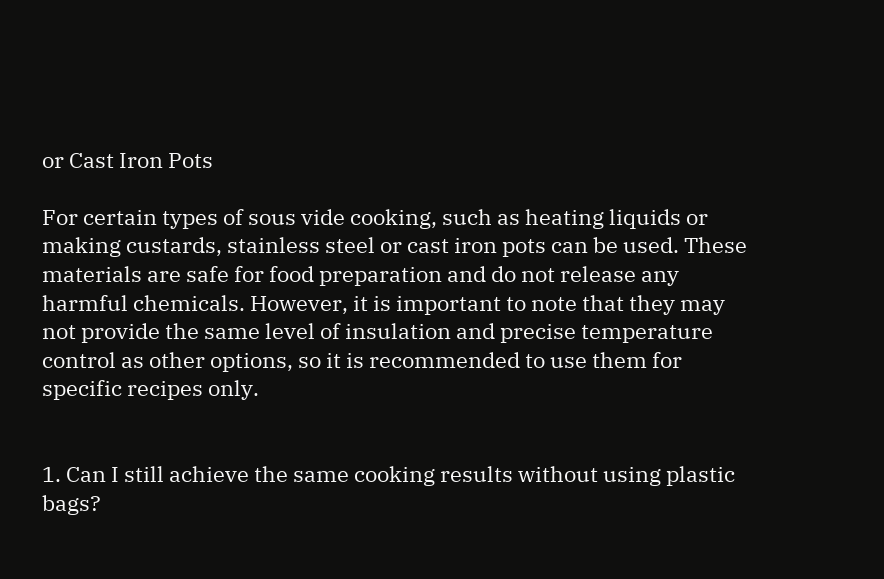or Cast Iron Pots

For certain types of sous vide cooking, such as heating liquids or making custards, stainless steel or cast iron pots can be used. These materials are safe for food preparation and do not release any harmful chemicals. However, it is important to note that they may not provide the same level of insulation and precise temperature control as other options, so it is recommended to use them for specific recipes only.


1. Can I still achieve the same cooking results without using plastic bags?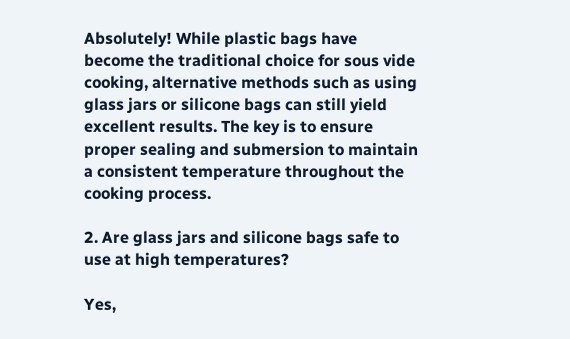Absolutely! While plastic bags have become the traditional choice for sous vide cooking, alternative methods such as using glass jars or silicone bags can still yield excellent results. The key is to ensure proper sealing and submersion to maintain a consistent temperature throughout the cooking process.

2. Are glass jars and silicone bags safe to use at high temperatures?

Yes,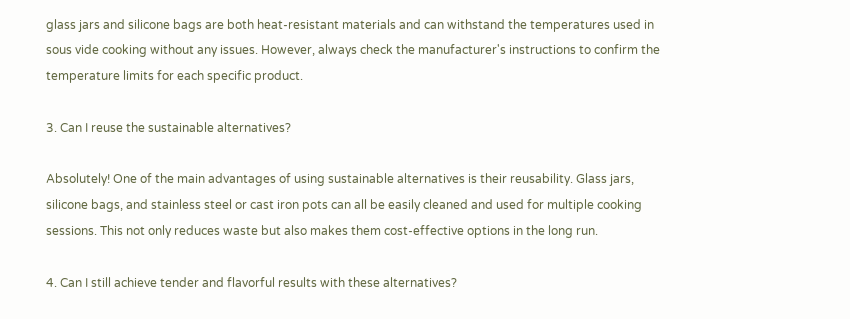glass jars and silicone bags are both heat-resistant materials and can withstand the temperatures used in sous vide cooking without any issues. However, always check the manufacturer's instructions to confirm the temperature limits for each specific product.

3. Can I reuse the sustainable alternatives?

Absolutely! One of the main advantages of using sustainable alternatives is their reusability. Glass jars, silicone bags, and stainless steel or cast iron pots can all be easily cleaned and used for multiple cooking sessions. This not only reduces waste but also makes them cost-effective options in the long run.

4. Can I still achieve tender and flavorful results with these alternatives?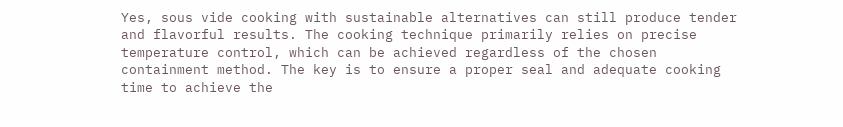Yes, sous vide cooking with sustainable alternatives can still produce tender and flavorful results. The cooking technique primarily relies on precise temperature control, which can be achieved regardless of the chosen containment method. The key is to ensure a proper seal and adequate cooking time to achieve the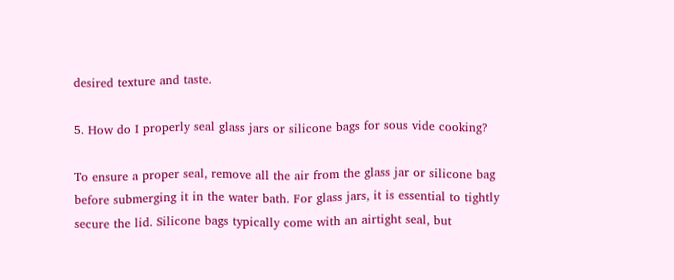desired texture and taste.

5. How do I properly seal glass jars or silicone bags for sous vide cooking?

To ensure a proper seal, remove all the air from the glass jar or silicone bag before submerging it in the water bath. For glass jars, it is essential to tightly secure the lid. Silicone bags typically come with an airtight seal, but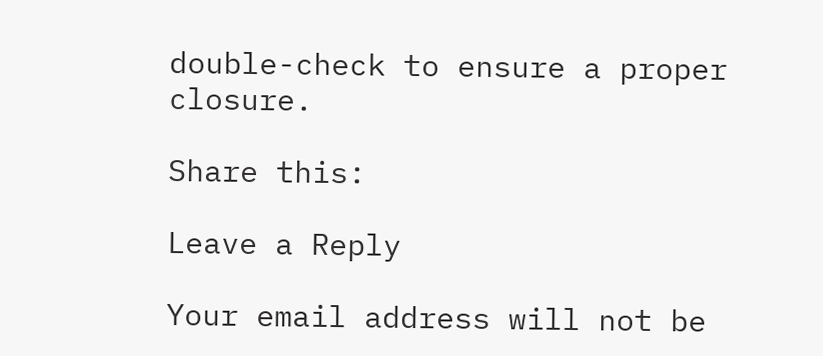double-check to ensure a proper closure.

Share this:

Leave a Reply

Your email address will not be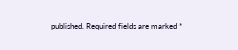published. Required fields are marked *